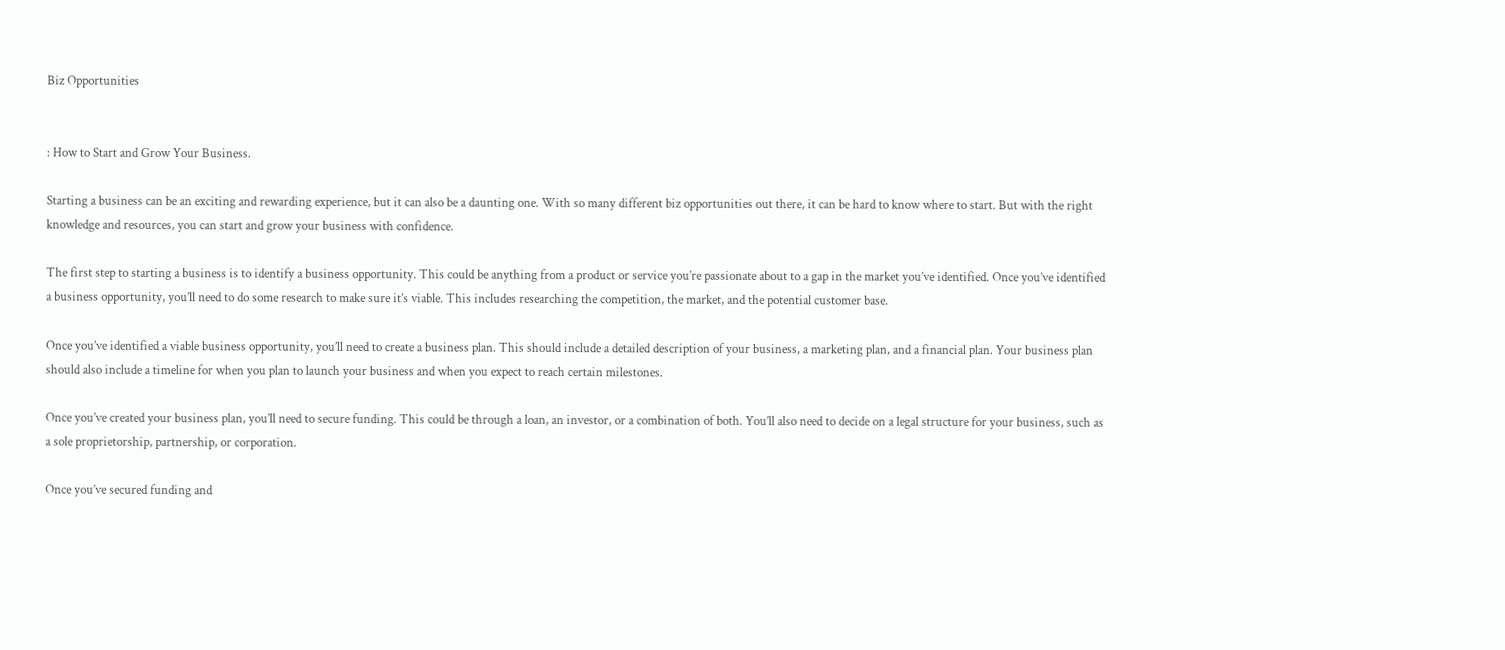Biz Opportunities


: How to Start and Grow Your Business.

Starting a business can be an exciting and rewarding experience, but it can also be a daunting one. With so many different biz opportunities out there, it can be hard to know where to start. But with the right knowledge and resources, you can start and grow your business with confidence.

The first step to starting a business is to identify a business opportunity. This could be anything from a product or service you’re passionate about to a gap in the market you’ve identified. Once you’ve identified a business opportunity, you’ll need to do some research to make sure it’s viable. This includes researching the competition, the market, and the potential customer base.

Once you’ve identified a viable business opportunity, you’ll need to create a business plan. This should include a detailed description of your business, a marketing plan, and a financial plan. Your business plan should also include a timeline for when you plan to launch your business and when you expect to reach certain milestones.

Once you’ve created your business plan, you’ll need to secure funding. This could be through a loan, an investor, or a combination of both. You’ll also need to decide on a legal structure for your business, such as a sole proprietorship, partnership, or corporation.

Once you’ve secured funding and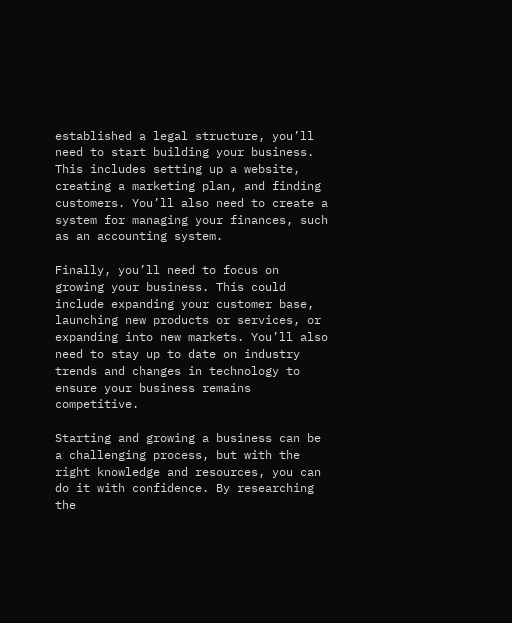established a legal structure, you’ll need to start building your business. This includes setting up a website, creating a marketing plan, and finding customers. You’ll also need to create a system for managing your finances, such as an accounting system.

Finally, you’ll need to focus on growing your business. This could include expanding your customer base, launching new products or services, or expanding into new markets. You’ll also need to stay up to date on industry trends and changes in technology to ensure your business remains competitive.

Starting and growing a business can be a challenging process, but with the right knowledge and resources, you can do it with confidence. By researching the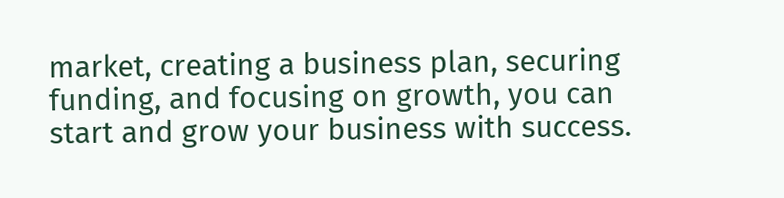market, creating a business plan, securing funding, and focusing on growth, you can start and grow your business with success.